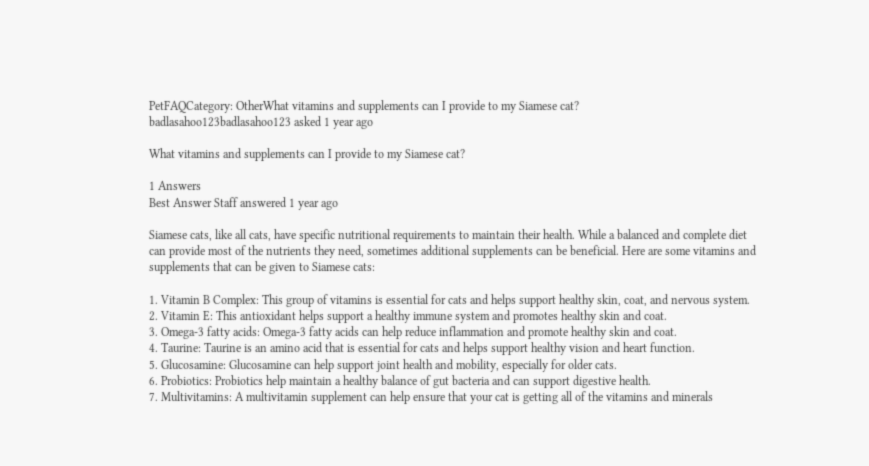PetFAQCategory: OtherWhat vitamins and supplements can I provide to my Siamese cat?
badlasahoo123badlasahoo123 asked 1 year ago

What vitamins and supplements can I provide to my Siamese cat?

1 Answers
Best Answer Staff answered 1 year ago

Siamese cats, like all cats, have specific nutritional requirements to maintain their health. While a balanced and complete diet can provide most of the nutrients they need, sometimes additional supplements can be beneficial. Here are some vitamins and supplements that can be given to Siamese cats:

1. Vitamin B Complex: This group of vitamins is essential for cats and helps support healthy skin, coat, and nervous system.
2. Vitamin E: This antioxidant helps support a healthy immune system and promotes healthy skin and coat.
3. Omega-3 fatty acids: Omega-3 fatty acids can help reduce inflammation and promote healthy skin and coat.
4. Taurine: Taurine is an amino acid that is essential for cats and helps support healthy vision and heart function.
5. Glucosamine: Glucosamine can help support joint health and mobility, especially for older cats.
6. Probiotics: Probiotics help maintain a healthy balance of gut bacteria and can support digestive health.
7. Multivitamins: A multivitamin supplement can help ensure that your cat is getting all of the vitamins and minerals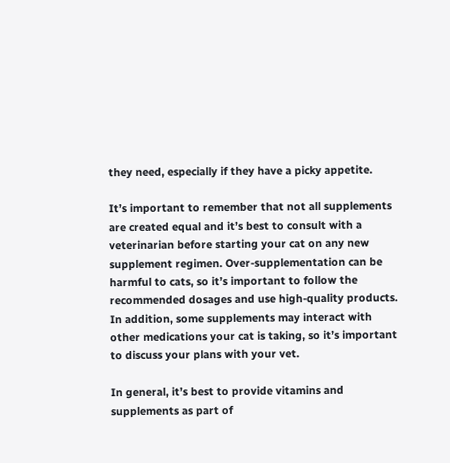they need, especially if they have a picky appetite.

It’s important to remember that not all supplements are created equal and it’s best to consult with a veterinarian before starting your cat on any new supplement regimen. Over-supplementation can be harmful to cats, so it’s important to follow the recommended dosages and use high-quality products. In addition, some supplements may interact with other medications your cat is taking, so it’s important to discuss your plans with your vet.

In general, it’s best to provide vitamins and supplements as part of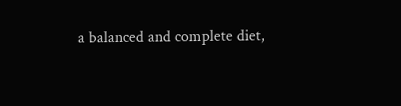a balanced and complete diet,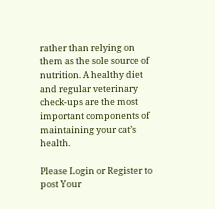rather than relying on them as the sole source of nutrition. A healthy diet and regular veterinary check-ups are the most important components of maintaining your cat’s health.

Please Login or Register to post Your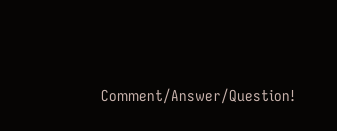Comment/Answer/Question!